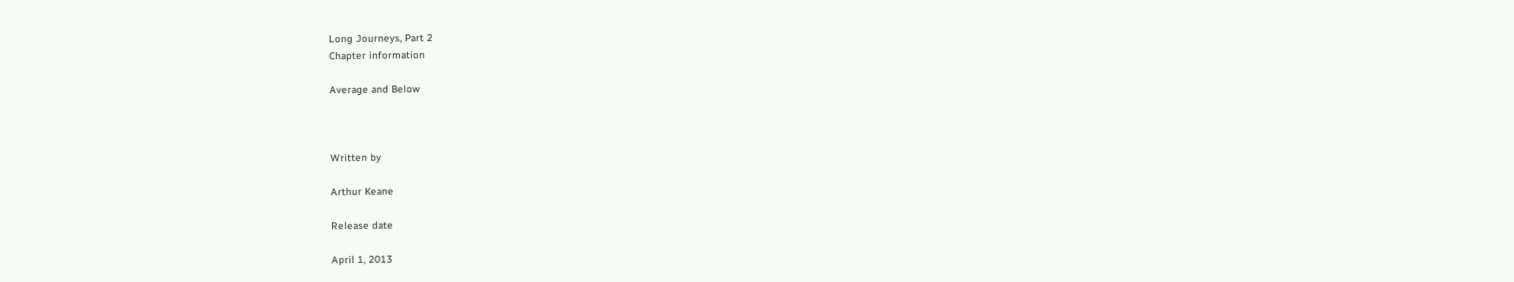Long Journeys, Part 2
Chapter information

Average and Below



Written by

Arthur Keane

Release date

April 1, 2013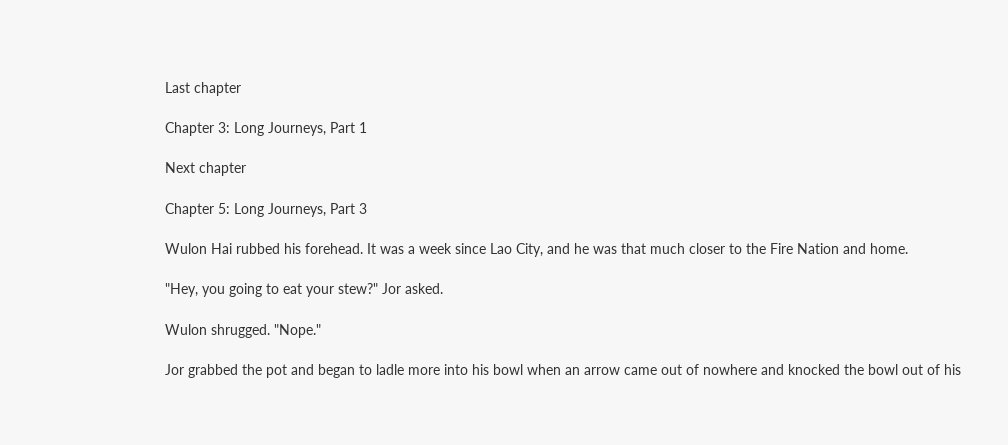Last chapter

Chapter 3: Long Journeys, Part 1

Next chapter

Chapter 5: Long Journeys, Part 3

Wulon Hai rubbed his forehead. It was a week since Lao City, and he was that much closer to the Fire Nation and home.

"Hey, you going to eat your stew?" Jor asked.

Wulon shrugged. "Nope."

Jor grabbed the pot and began to ladle more into his bowl when an arrow came out of nowhere and knocked the bowl out of his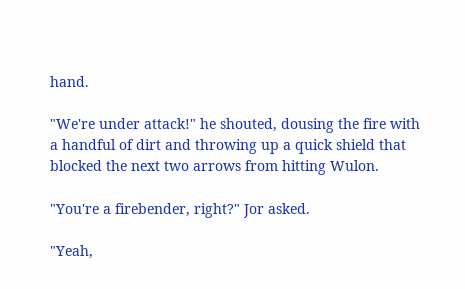hand.

"We're under attack!" he shouted, dousing the fire with a handful of dirt and throwing up a quick shield that blocked the next two arrows from hitting Wulon.

"You're a firebender, right?" Jor asked.

"Yeah,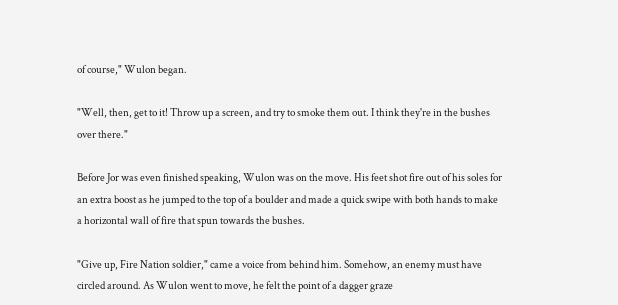of course," Wulon began.

"Well, then, get to it! Throw up a screen, and try to smoke them out. I think they're in the bushes over there."

Before Jor was even finished speaking, Wulon was on the move. His feet shot fire out of his soles for an extra boost as he jumped to the top of a boulder and made a quick swipe with both hands to make a horizontal wall of fire that spun towards the bushes.

"Give up, Fire Nation soldier," came a voice from behind him. Somehow, an enemy must have circled around. As Wulon went to move, he felt the point of a dagger graze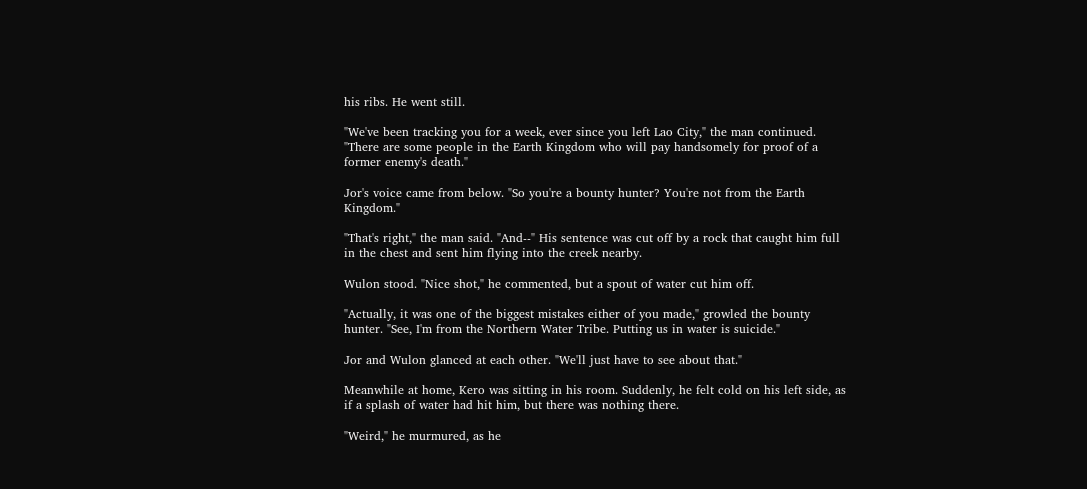his ribs. He went still.

"We've been tracking you for a week, ever since you left Lao City," the man continued. "There are some people in the Earth Kingdom who will pay handsomely for proof of a former enemy's death."

Jor's voice came from below. "So you're a bounty hunter? You're not from the Earth Kingdom."

"That's right," the man said. "And--" His sentence was cut off by a rock that caught him full in the chest and sent him flying into the creek nearby.

Wulon stood. "Nice shot," he commented, but a spout of water cut him off.

"Actually, it was one of the biggest mistakes either of you made," growled the bounty hunter. "See, I'm from the Northern Water Tribe. Putting us in water is suicide."

Jor and Wulon glanced at each other. "We'll just have to see about that."

Meanwhile at home, Kero was sitting in his room. Suddenly, he felt cold on his left side, as if a splash of water had hit him, but there was nothing there.

"Weird," he murmured, as he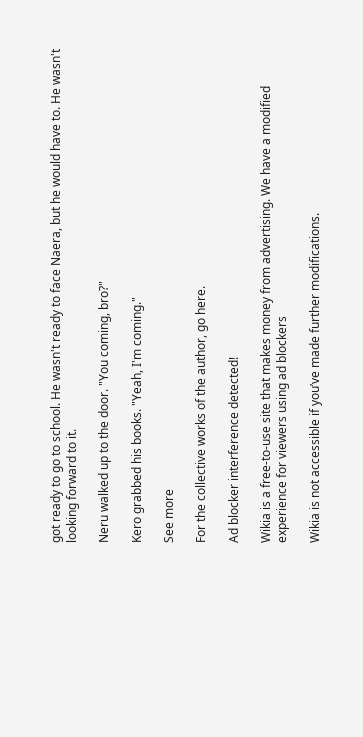got ready to go to school. He wasn't ready to face Naera, but he would have to. He wasn't looking forward to it.

Neru walked up to the door. "You coming, bro?"

Kero grabbed his books. "Yeah, I'm coming."

See more

For the collective works of the author, go here.

Ad blocker interference detected!

Wikia is a free-to-use site that makes money from advertising. We have a modified experience for viewers using ad blockers

Wikia is not accessible if you’ve made further modifications.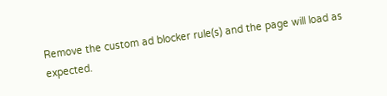Remove the custom ad blocker rule(s) and the page will load as expected.